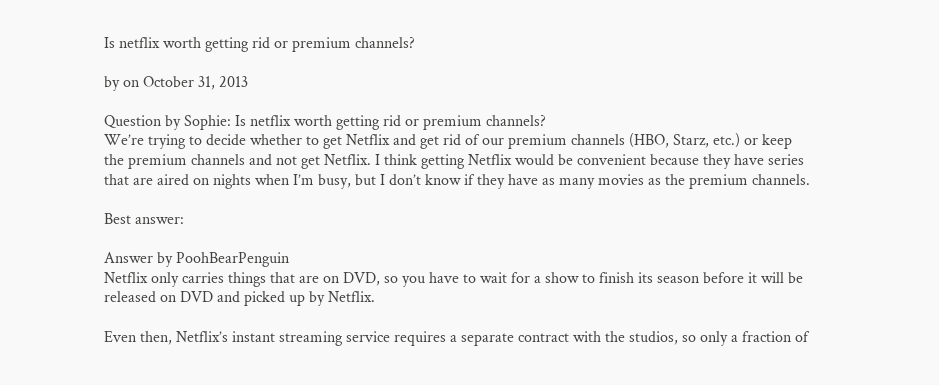Is netflix worth getting rid or premium channels?

by on October 31, 2013

Question by Sophie: Is netflix worth getting rid or premium channels?
We’re trying to decide whether to get Netflix and get rid of our premium channels (HBO, Starz, etc.) or keep the premium channels and not get Netflix. I think getting Netflix would be convenient because they have series that are aired on nights when I’m busy, but I don’t know if they have as many movies as the premium channels.

Best answer:

Answer by PoohBearPenguin
Netflix only carries things that are on DVD, so you have to wait for a show to finish its season before it will be released on DVD and picked up by Netflix.

Even then, Netflix’s instant streaming service requires a separate contract with the studios, so only a fraction of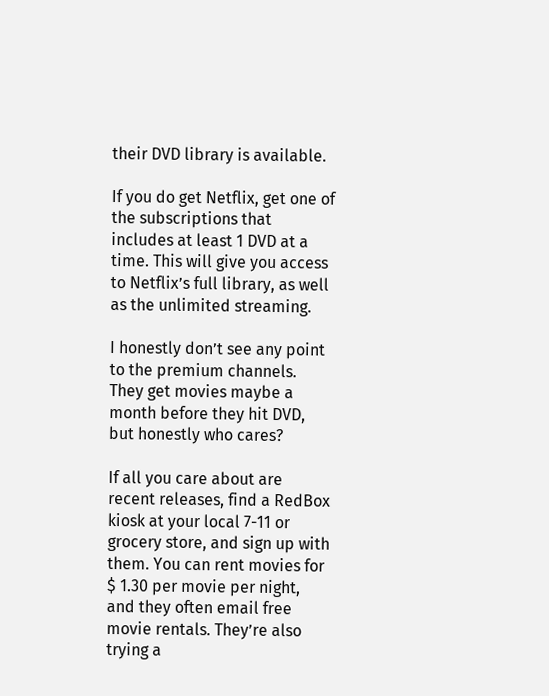their DVD library is available.

If you do get Netflix, get one of the subscriptions that includes at least 1 DVD at a time. This will give you access to Netflix’s full library, as well as the unlimited streaming.

I honestly don’t see any point to the premium channels. They get movies maybe a month before they hit DVD, but honestly who cares?

If all you care about are recent releases, find a RedBox kiosk at your local 7-11 or grocery store, and sign up with them. You can rent movies for $ 1.30 per movie per night, and they often email free movie rentals. They’re also trying a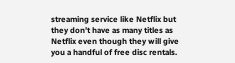streaming service like Netflix but they don’t have as many titles as Netflix even though they will give you a handful of free disc rentals.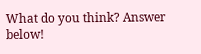What do you think? Answer below!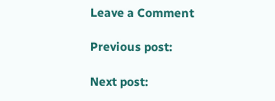Leave a Comment

Previous post:

Next post: